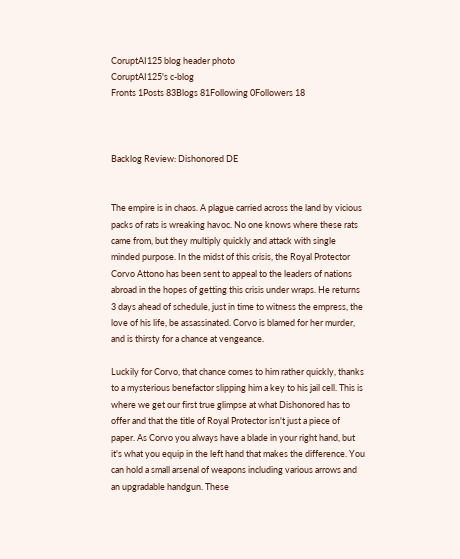CoruptAI125 blog header photo
CoruptAI125's c-blog
Fronts 1Posts 83Blogs 81Following 0Followers 18



Backlog Review: Dishonored DE


The empire is in chaos. A plague carried across the land by vicious packs of rats is wreaking havoc. No one knows where these rats came from, but they multiply quickly and attack with single minded purpose. In the midst of this crisis, the Royal Protector Corvo Attono has been sent to appeal to the leaders of nations abroad in the hopes of getting this crisis under wraps. He returns 3 days ahead of schedule, just in time to witness the empress, the love of his life, be assassinated. Corvo is blamed for her murder, and is thirsty for a chance at vengeance.

Luckily for Corvo, that chance comes to him rather quickly, thanks to a mysterious benefactor slipping him a key to his jail cell. This is where we get our first true glimpse at what Dishonored has to offer and that the title of Royal Protector isn't just a piece of paper. As Corvo you always have a blade in your right hand, but it's what you equip in the left hand that makes the difference. You can hold a small arsenal of weapons including various arrows and an upgradable handgun. These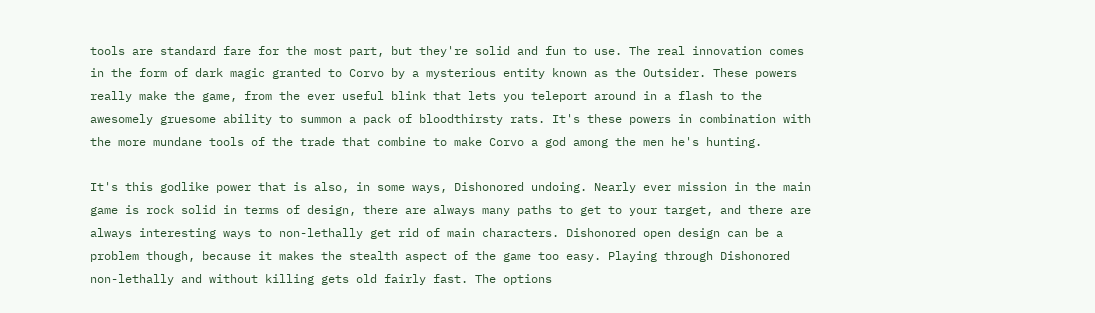tools are standard fare for the most part, but they're solid and fun to use. The real innovation comes in the form of dark magic granted to Corvo by a mysterious entity known as the Outsider. These powers really make the game, from the ever useful blink that lets you teleport around in a flash to the awesomely gruesome ability to summon a pack of bloodthirsty rats. It's these powers in combination with the more mundane tools of the trade that combine to make Corvo a god among the men he's hunting.

It's this godlike power that is also, in some ways, Dishonored undoing. Nearly ever mission in the main game is rock solid in terms of design, there are always many paths to get to your target, and there are always interesting ways to non-lethally get rid of main characters. Dishonored open design can be a problem though, because it makes the stealth aspect of the game too easy. Playing through Dishonored non-lethally and without killing gets old fairly fast. The options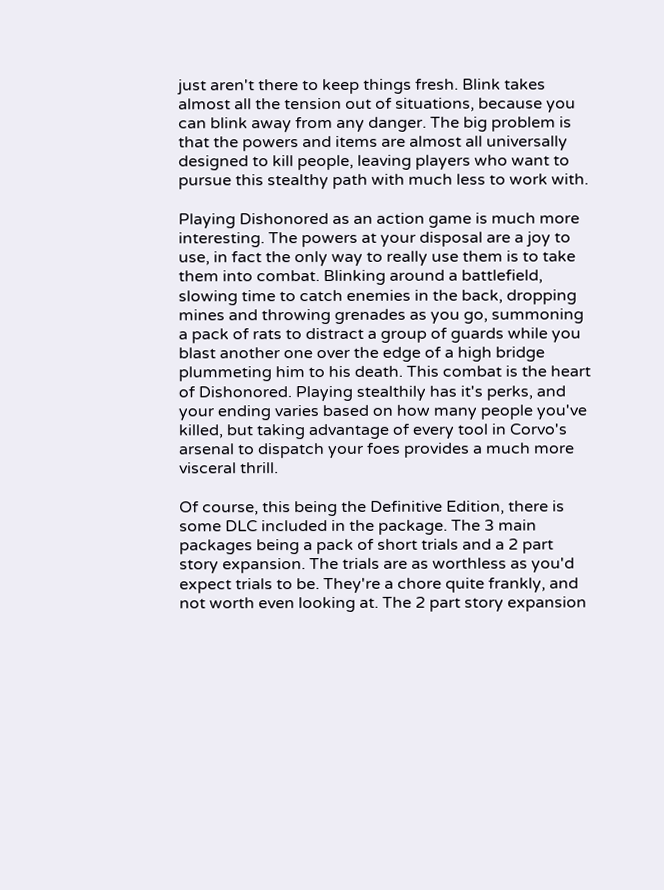just aren't there to keep things fresh. Blink takes almost all the tension out of situations, because you can blink away from any danger. The big problem is that the powers and items are almost all universally designed to kill people, leaving players who want to pursue this stealthy path with much less to work with.

Playing Dishonored as an action game is much more interesting. The powers at your disposal are a joy to use, in fact the only way to really use them is to take them into combat. Blinking around a battlefield, slowing time to catch enemies in the back, dropping mines and throwing grenades as you go, summoning a pack of rats to distract a group of guards while you blast another one over the edge of a high bridge plummeting him to his death. This combat is the heart of Dishonored. Playing stealthily has it's perks, and your ending varies based on how many people you've killed, but taking advantage of every tool in Corvo's arsenal to dispatch your foes provides a much more visceral thrill.

Of course, this being the Definitive Edition, there is some DLC included in the package. The 3 main packages being a pack of short trials and a 2 part story expansion. The trials are as worthless as you'd expect trials to be. They're a chore quite frankly, and not worth even looking at. The 2 part story expansion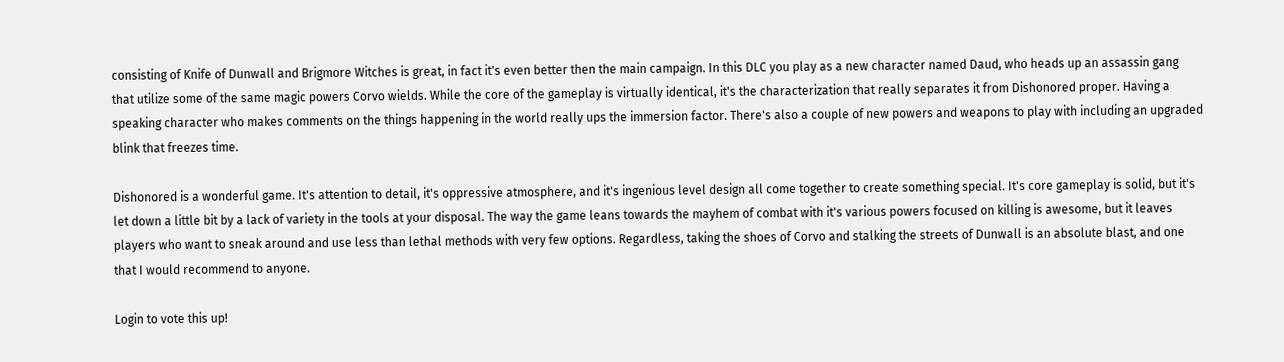consisting of Knife of Dunwall and Brigmore Witches is great, in fact it's even better then the main campaign. In this DLC you play as a new character named Daud, who heads up an assassin gang that utilize some of the same magic powers Corvo wields. While the core of the gameplay is virtually identical, it's the characterization that really separates it from Dishonored proper. Having a speaking character who makes comments on the things happening in the world really ups the immersion factor. There's also a couple of new powers and weapons to play with including an upgraded blink that freezes time.

Dishonored is a wonderful game. It's attention to detail, it's oppressive atmosphere, and it's ingenious level design all come together to create something special. It's core gameplay is solid, but it's let down a little bit by a lack of variety in the tools at your disposal. The way the game leans towards the mayhem of combat with it's various powers focused on killing is awesome, but it leaves players who want to sneak around and use less than lethal methods with very few options. Regardless, taking the shoes of Corvo and stalking the streets of Dunwall is an absolute blast, and one that I would recommend to anyone.

Login to vote this up!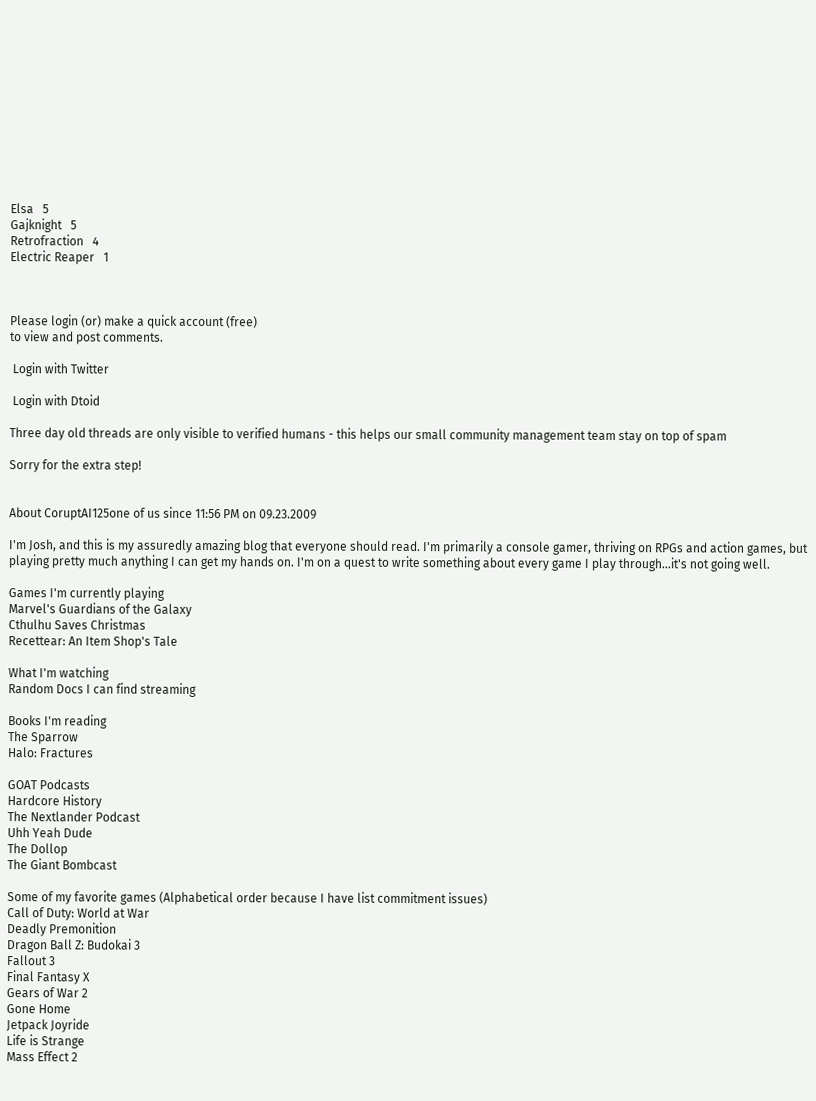Elsa   5
Gajknight   5
Retrofraction   4
Electric Reaper   1



Please login (or) make a quick account (free)
to view and post comments.

 Login with Twitter

 Login with Dtoid

Three day old threads are only visible to verified humans - this helps our small community management team stay on top of spam

Sorry for the extra step!


About CoruptAI125one of us since 11:56 PM on 09.23.2009

I'm Josh, and this is my assuredly amazing blog that everyone should read. I'm primarily a console gamer, thriving on RPGs and action games, but playing pretty much anything I can get my hands on. I'm on a quest to write something about every game I play through...it's not going well.

Games I'm currently playing
Marvel's Guardians of the Galaxy
Cthulhu Saves Christmas
Recettear: An Item Shop's Tale

What I'm watching
Random Docs I can find streaming

Books I'm reading
The Sparrow
Halo: Fractures

GOAT Podcasts
Hardcore History
The Nextlander Podcast
Uhh Yeah Dude
The Dollop
The Giant Bombcast

Some of my favorite games (Alphabetical order because I have list commitment issues)
Call of Duty: World at War
Deadly Premonition
Dragon Ball Z: Budokai 3
Fallout 3
Final Fantasy X
Gears of War 2
Gone Home
Jetpack Joyride
Life is Strange
Mass Effect 2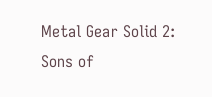Metal Gear Solid 2: Sons of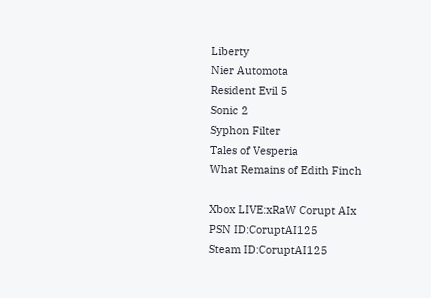Liberty
Nier Automota
Resident Evil 5
Sonic 2
Syphon Filter
Tales of Vesperia
What Remains of Edith Finch

Xbox LIVE:xRaW Corupt AIx
PSN ID:CoruptAI125
Steam ID:CoruptAI125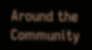Around the Community